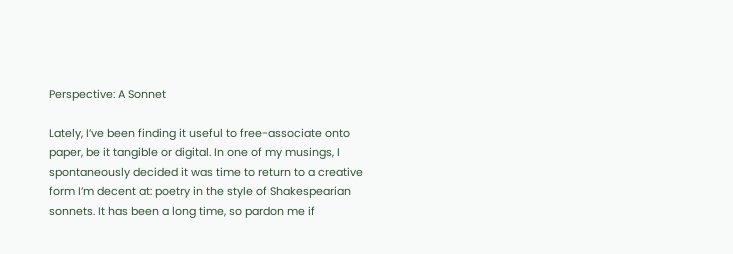Perspective: A Sonnet

Lately, I’ve been finding it useful to free-associate onto paper, be it tangible or digital. In one of my musings, I spontaneously decided it was time to return to a creative form I’m decent at: poetry in the style of Shakespearian sonnets. It has been a long time, so pardon me if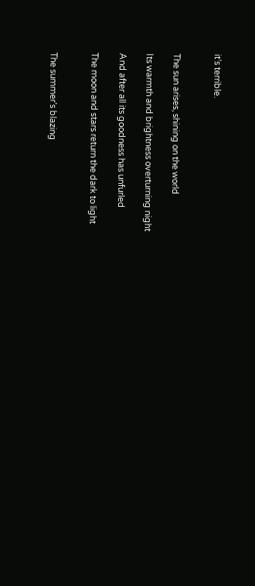it’s terrible.


The sun arises, shining on the world

Its warmth and brightness overturning night

And after all its goodness has unfurled

The moon and stars return the dark to light


The summer’s blazing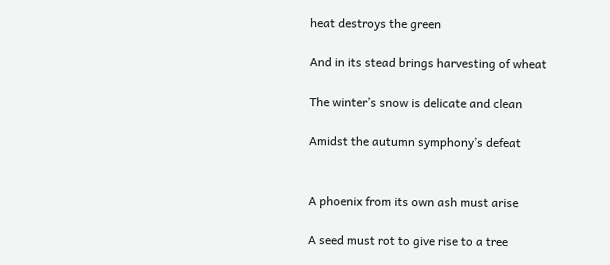heat destroys the green

And in its stead brings harvesting of wheat

The winter’s snow is delicate and clean

Amidst the autumn symphony’s defeat


A phoenix from its own ash must arise

A seed must rot to give rise to a tree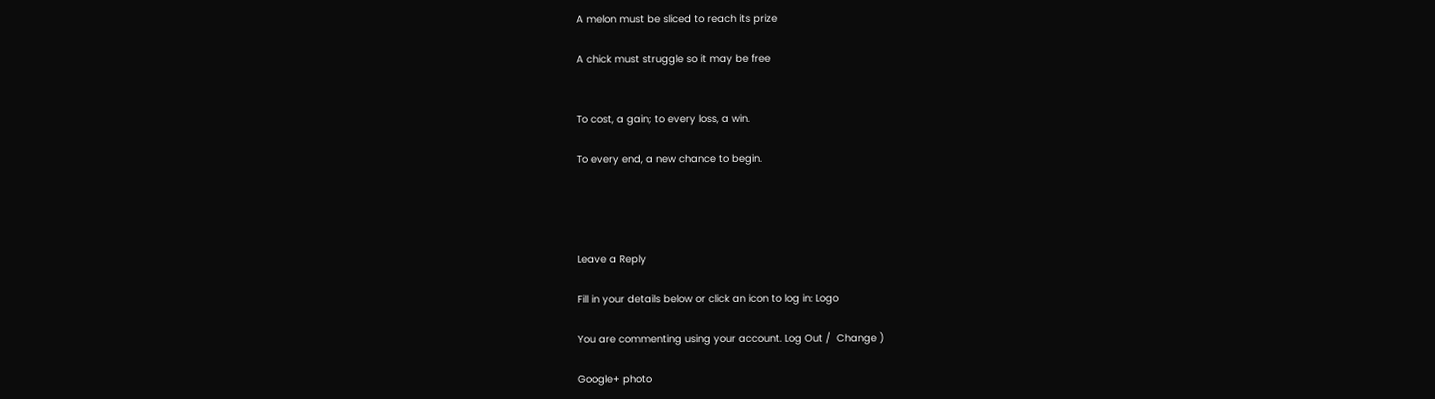A melon must be sliced to reach its prize

A chick must struggle so it may be free


To cost, a gain; to every loss, a win.

To every end, a new chance to begin.




Leave a Reply

Fill in your details below or click an icon to log in: Logo

You are commenting using your account. Log Out /  Change )

Google+ photo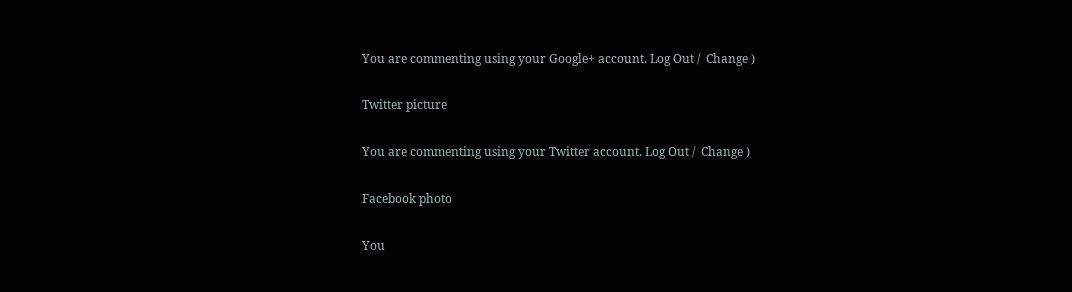You are commenting using your Google+ account. Log Out /  Change )

Twitter picture

You are commenting using your Twitter account. Log Out /  Change )

Facebook photo

You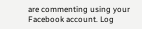are commenting using your Facebook account. Log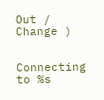Out /  Change )


Connecting to %s